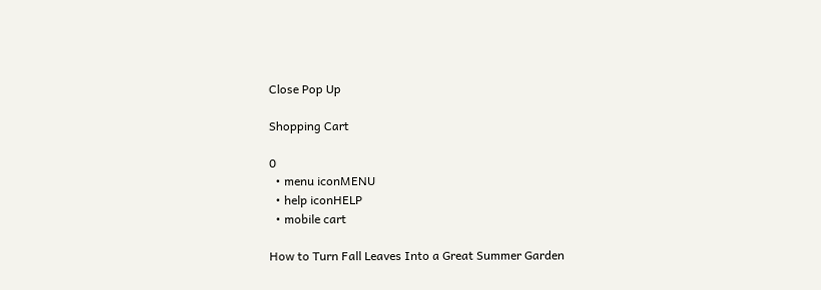Close Pop Up

Shopping Cart

0
  • menu iconMENU
  • help iconHELP
  • mobile cart

How to Turn Fall Leaves Into a Great Summer Garden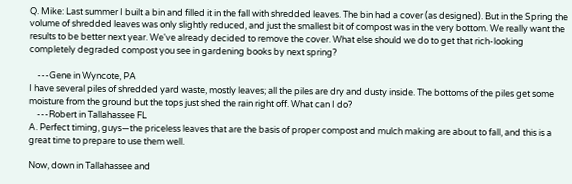Q. Mike: Last summer I built a bin and filled it in the fall with shredded leaves. The bin had a cover (as designed). But in the Spring the volume of shredded leaves was only slightly reduced, and just the smallest bit of compost was in the very bottom. We really want the results to be better next year. We've already decided to remove the cover. What else should we do to get that rich-looking completely degraded compost you see in gardening books by next spring?

    ---Gene in Wyncote, PA
I have several piles of shredded yard waste, mostly leaves; all the piles are dry and dusty inside. The bottoms of the piles get some moisture from the ground but the tops just shed the rain right off. What can I do?
    ---Robert in Tallahassee FL
A. Perfect timing, guys—the priceless leaves that are the basis of proper compost and mulch making are about to fall, and this is a great time to prepare to use them well.

Now, down in Tallahassee and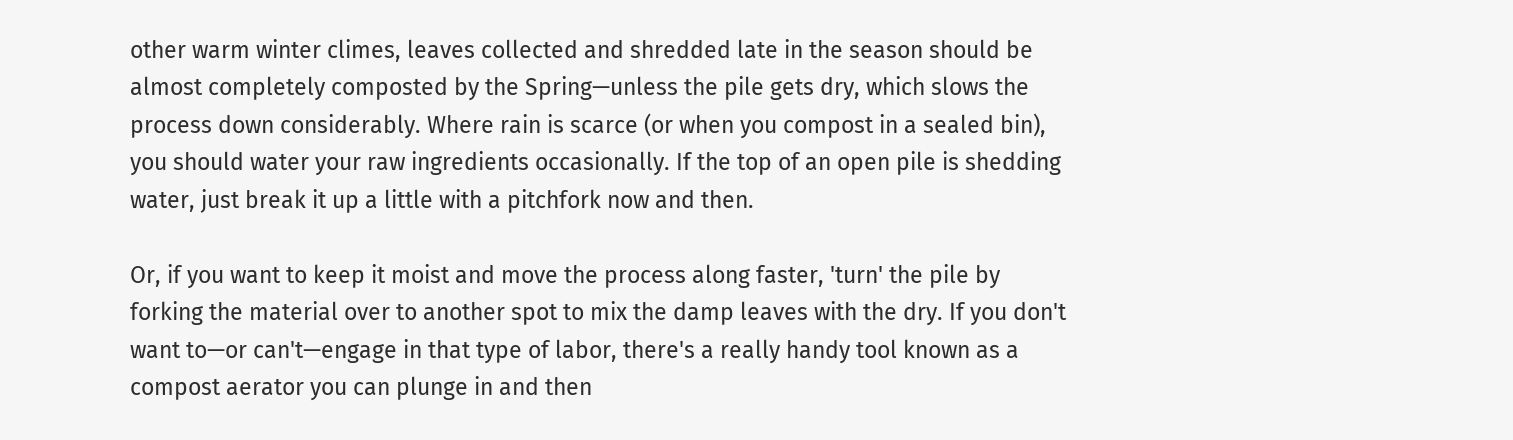other warm winter climes, leaves collected and shredded late in the season should be almost completely composted by the Spring—unless the pile gets dry, which slows the process down considerably. Where rain is scarce (or when you compost in a sealed bin), you should water your raw ingredients occasionally. If the top of an open pile is shedding water, just break it up a little with a pitchfork now and then.

Or, if you want to keep it moist and move the process along faster, 'turn' the pile by forking the material over to another spot to mix the damp leaves with the dry. If you don't want to—or can't—engage in that type of labor, there's a really handy tool known as a compost aerator you can plunge in and then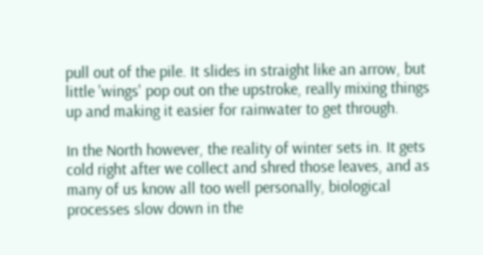pull out of the pile. It slides in straight like an arrow, but little 'wings' pop out on the upstroke, really mixing things up and making it easier for rainwater to get through.

In the North however, the reality of winter sets in. It gets cold right after we collect and shred those leaves, and as many of us know all too well personally, biological processes slow down in the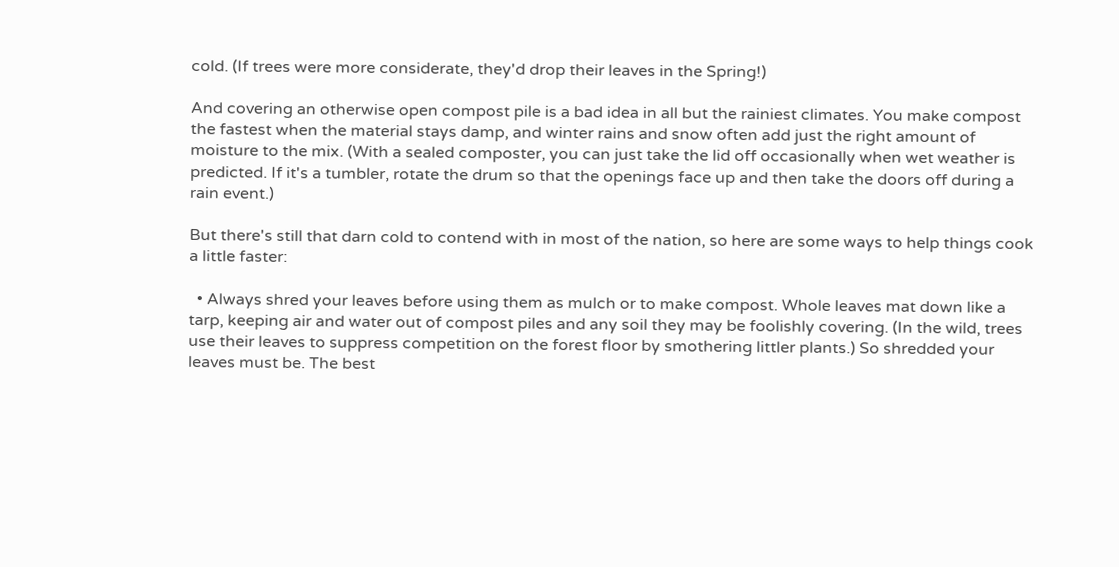cold. (If trees were more considerate, they'd drop their leaves in the Spring!)

And covering an otherwise open compost pile is a bad idea in all but the rainiest climates. You make compost the fastest when the material stays damp, and winter rains and snow often add just the right amount of moisture to the mix. (With a sealed composter, you can just take the lid off occasionally when wet weather is predicted. If it's a tumbler, rotate the drum so that the openings face up and then take the doors off during a rain event.)

But there's still that darn cold to contend with in most of the nation, so here are some ways to help things cook a little faster:

  • Always shred your leaves before using them as mulch or to make compost. Whole leaves mat down like a tarp, keeping air and water out of compost piles and any soil they may be foolishly covering. (In the wild, trees use their leaves to suppress competition on the forest floor by smothering littler plants.) So shredded your leaves must be. The best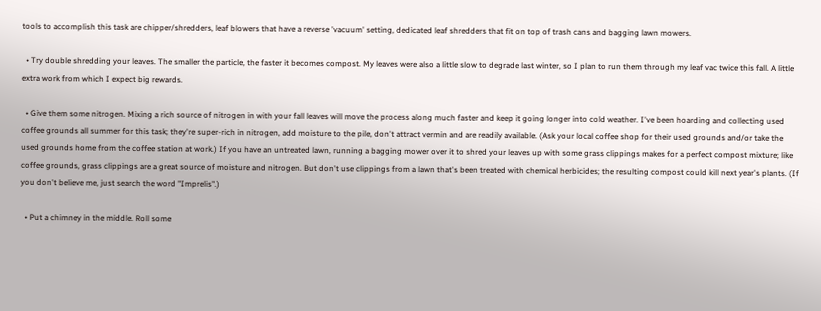tools to accomplish this task are chipper/shredders, leaf blowers that have a reverse 'vacuum' setting, dedicated leaf shredders that fit on top of trash cans and bagging lawn mowers.

  • Try double shredding your leaves. The smaller the particle, the faster it becomes compost. My leaves were also a little slow to degrade last winter, so I plan to run them through my leaf vac twice this fall. A little extra work from which I expect big rewards.

  • Give them some nitrogen. Mixing a rich source of nitrogen in with your fall leaves will move the process along much faster and keep it going longer into cold weather. I've been hoarding and collecting used coffee grounds all summer for this task; they're super-rich in nitrogen, add moisture to the pile, don't attract vermin and are readily available. (Ask your local coffee shop for their used grounds and/or take the used grounds home from the coffee station at work.) If you have an untreated lawn, running a bagging mower over it to shred your leaves up with some grass clippings makes for a perfect compost mixture; like coffee grounds, grass clippings are a great source of moisture and nitrogen. But don't use clippings from a lawn that's been treated with chemical herbicides; the resulting compost could kill next year's plants. (If you don't believe me, just search the word "Imprelis".)

  • Put a chimney in the middle. Roll some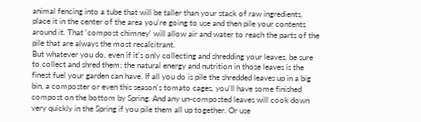animal fencing into a tube that will be taller than your stack of raw ingredients, place it in the center of the area you're going to use and then pile your contents around it. That 'compost chimney' will allow air and water to reach the parts of the pile that are always the most recalcitrant.
But whatever you do, even if it's only collecting and shredding your leaves, be sure to collect and shred them; the natural energy and nutrition in those leaves is the finest fuel your garden can have. If all you do is pile the shredded leaves up in a big bin, a composter or even this season's tomato cages, you'll have some finished compost on the bottom by Spring. And any un-composted leaves will cook down very quickly in the Spring if you pile them all up together. Or use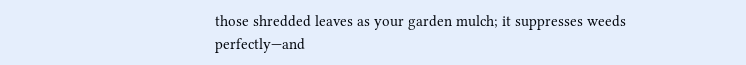those shredded leaves as your garden mulch; it suppresses weeds perfectly—and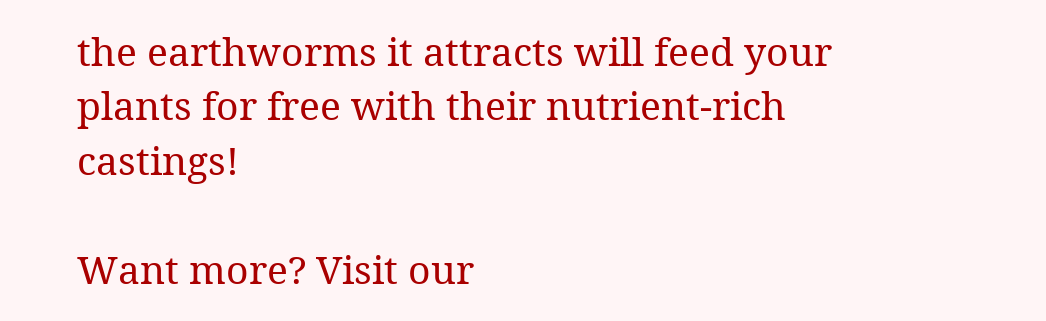the earthworms it attracts will feed your plants for free with their nutrient-rich castings!

Want more? Visit our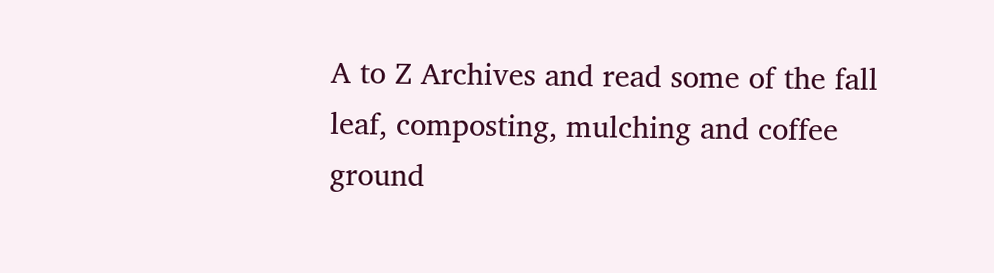A to Z Archives and read some of the fall leaf, composting, mulching and coffee ground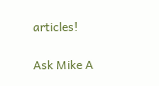articles!

Ask Mike A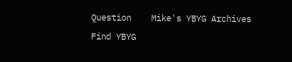Question    Mike's YBYG Archives    Find YBYG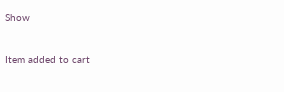Show


Item added to cart